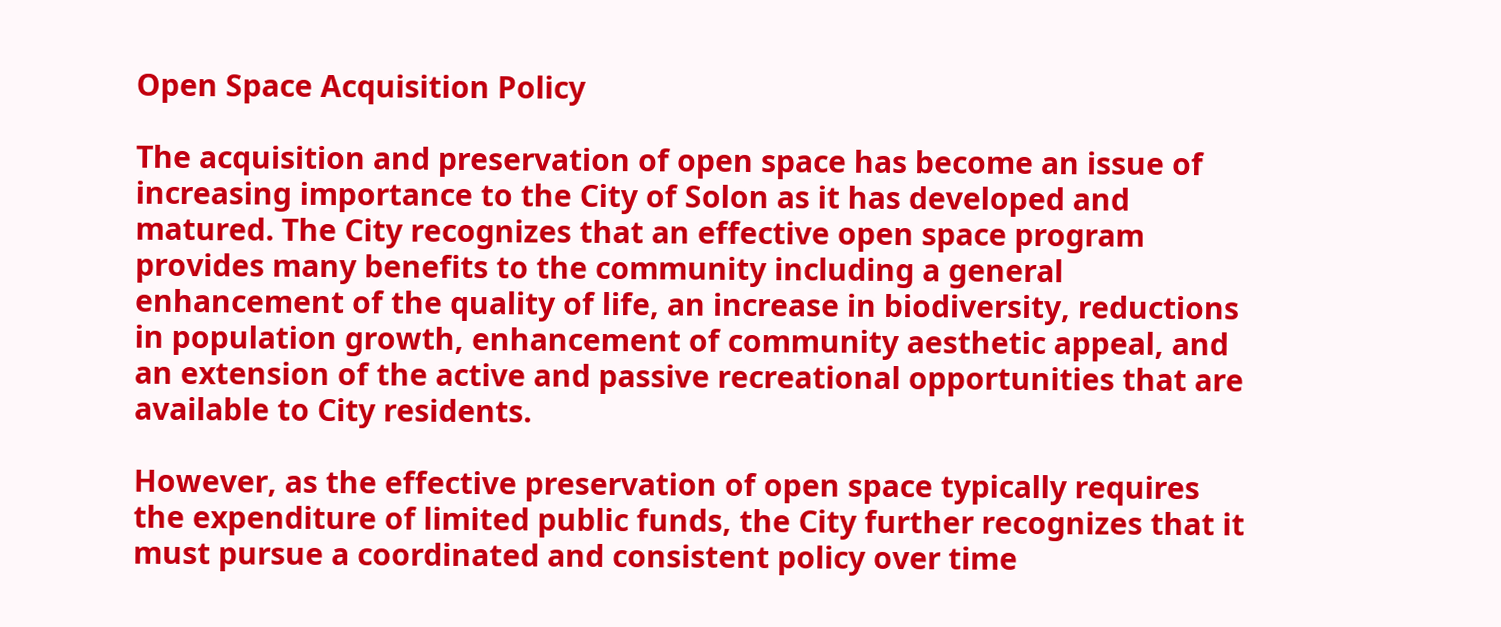Open Space Acquisition Policy

The acquisition and preservation of open space has become an issue of increasing importance to the City of Solon as it has developed and matured. The City recognizes that an effective open space program provides many benefits to the community including a general enhancement of the quality of life, an increase in biodiversity, reductions in population growth, enhancement of community aesthetic appeal, and an extension of the active and passive recreational opportunities that are available to City residents.

However, as the effective preservation of open space typically requires the expenditure of limited public funds, the City further recognizes that it must pursue a coordinated and consistent policy over time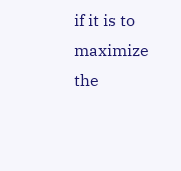if it is to maximize the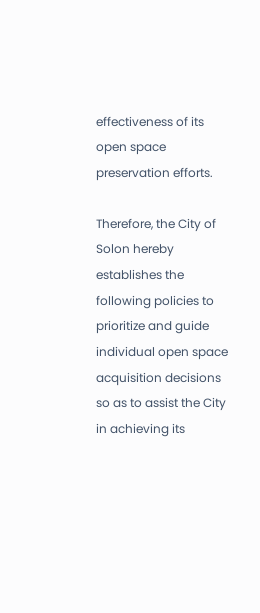effectiveness of its open space preservation efforts.

Therefore, the City of Solon hereby establishes the following policies to prioritize and guide individual open space acquisition decisions so as to assist the City in achieving its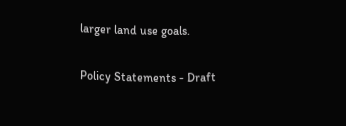larger land use goals.

Policy Statements - Draft